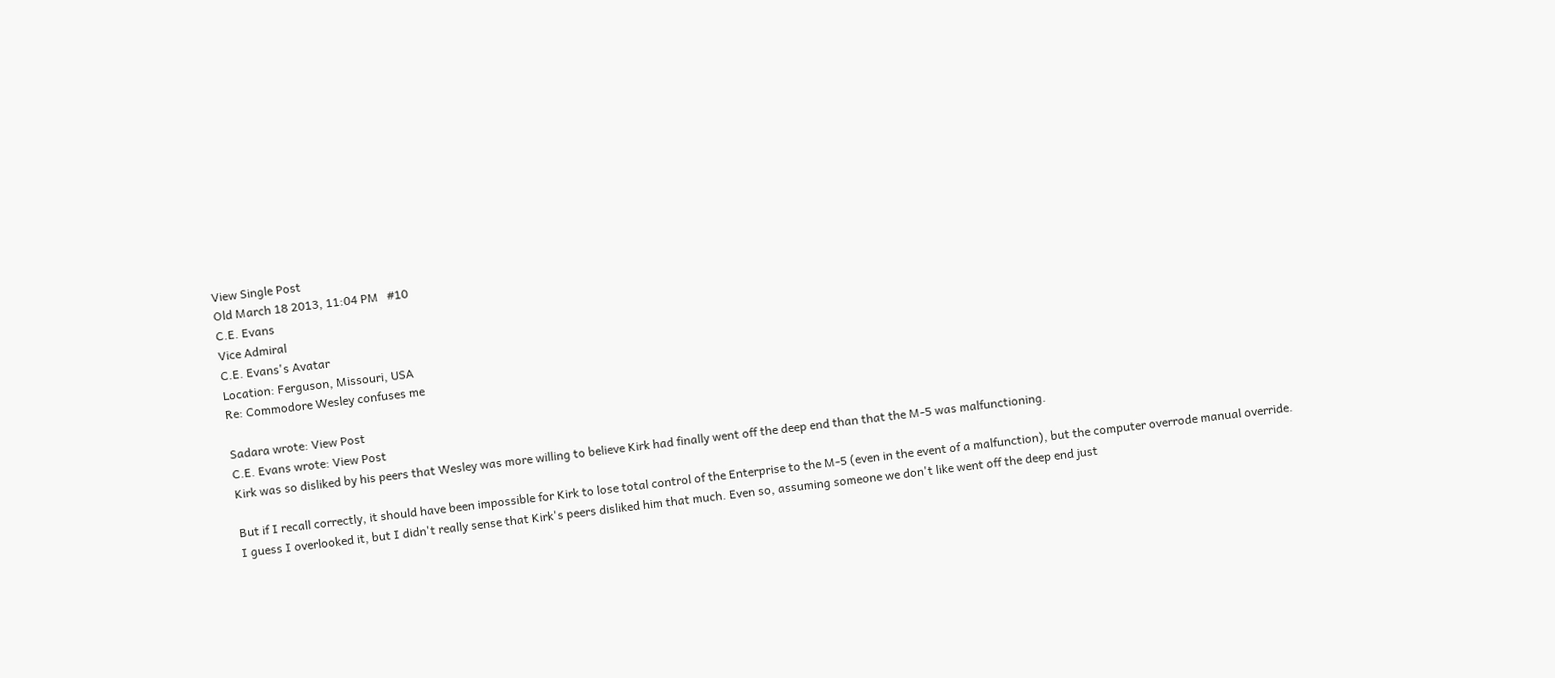View Single Post
Old March 18 2013, 11:04 PM   #10
C.E. Evans
Vice Admiral
C.E. Evans's Avatar
Location: Ferguson, Missouri, USA
Re: Commodore Wesley confuses me

Sadara wrote: View Post
C.E. Evans wrote: View Post
Kirk was so disliked by his peers that Wesley was more willing to believe Kirk had finally went off the deep end than that the M-5 was malfunctioning.

But if I recall correctly, it should have been impossible for Kirk to lose total control of the Enterprise to the M-5 (even in the event of a malfunction), but the computer overrode manual override.
I guess I overlooked it, but I didn't really sense that Kirk's peers disliked him that much. Even so, assuming someone we don't like went off the deep end just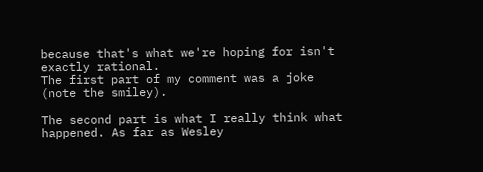because that's what we're hoping for isn't exactly rational.
The first part of my comment was a joke (note the smiley).

The second part is what I really think what happened. As far as Wesley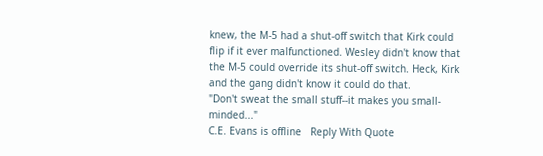knew, the M-5 had a shut-off switch that Kirk could flip if it ever malfunctioned. Wesley didn't know that the M-5 could override its shut-off switch. Heck, Kirk and the gang didn't know it could do that.
"Don't sweat the small stuff--it makes you small-minded..."
C.E. Evans is offline   Reply With Quote